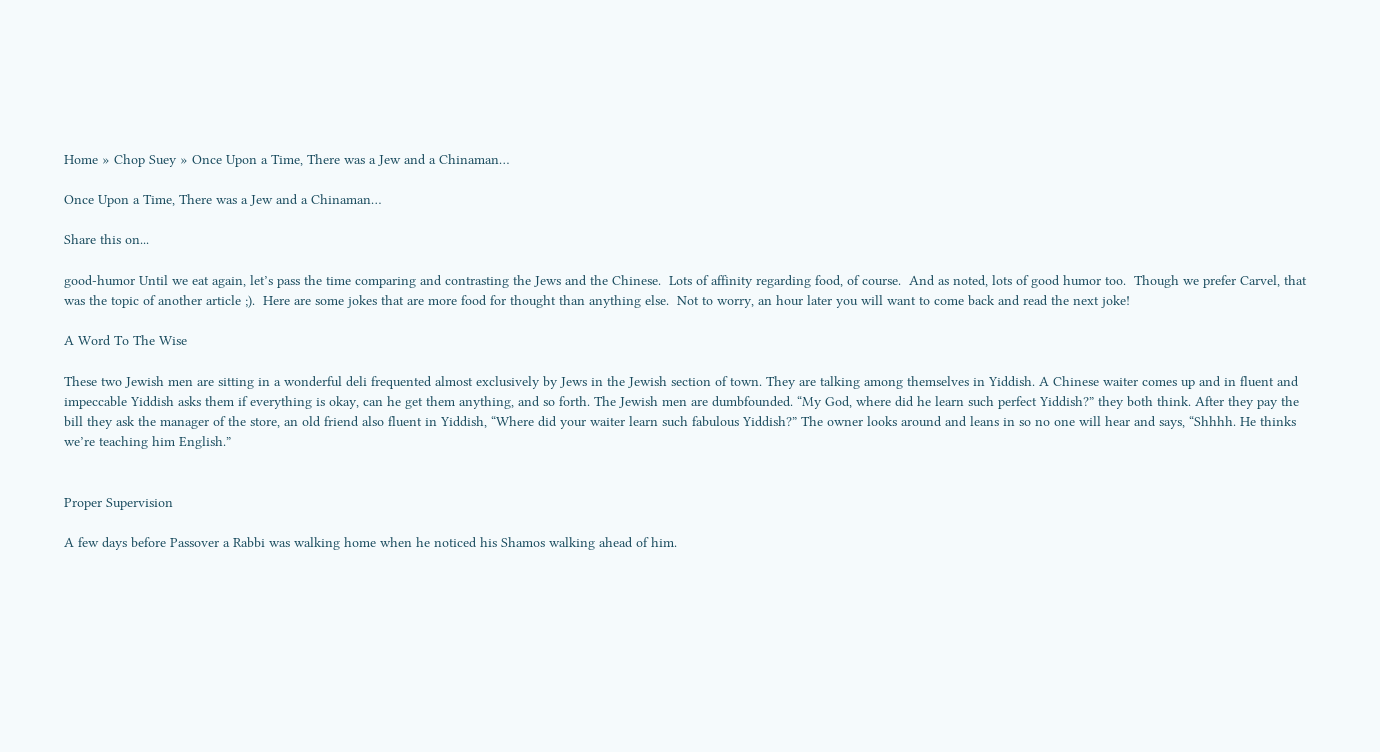Home » Chop Suey » Once Upon a Time, There was a Jew and a Chinaman…

Once Upon a Time, There was a Jew and a Chinaman…

Share this on...

good-humor Until we eat again, let’s pass the time comparing and contrasting the Jews and the Chinese.  Lots of affinity regarding food, of course.  And as noted, lots of good humor too.  Though we prefer Carvel, that was the topic of another article ;).  Here are some jokes that are more food for thought than anything else.  Not to worry, an hour later you will want to come back and read the next joke!

A Word To The Wise

These two Jewish men are sitting in a wonderful deli frequented almost exclusively by Jews in the Jewish section of town. They are talking among themselves in Yiddish. A Chinese waiter comes up and in fluent and impeccable Yiddish asks them if everything is okay, can he get them anything, and so forth. The Jewish men are dumbfounded. “My God, where did he learn such perfect Yiddish?” they both think. After they pay the bill they ask the manager of the store, an old friend also fluent in Yiddish, “Where did your waiter learn such fabulous Yiddish?” The owner looks around and leans in so no one will hear and says, “Shhhh. He thinks we’re teaching him English.”


Proper Supervision

A few days before Passover a Rabbi was walking home when he noticed his Shamos walking ahead of him.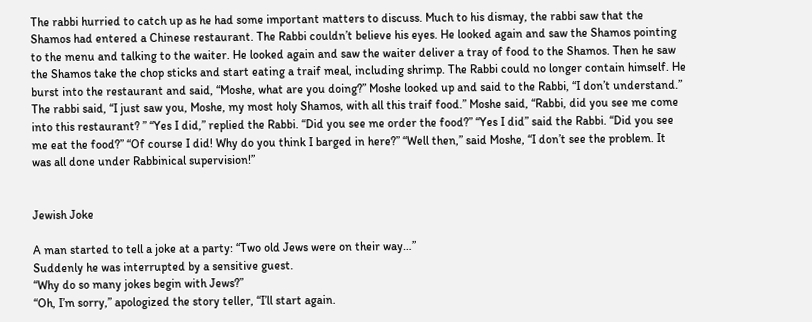The rabbi hurried to catch up as he had some important matters to discuss. Much to his dismay, the rabbi saw that the Shamos had entered a Chinese restaurant. The Rabbi couldn’t believe his eyes. He looked again and saw the Shamos pointing to the menu and talking to the waiter. He looked again and saw the waiter deliver a tray of food to the Shamos. Then he saw the Shamos take the chop sticks and start eating a traif meal, including shrimp. The Rabbi could no longer contain himself. He burst into the restaurant and said, “Moshe, what are you doing?” Moshe looked up and said to the Rabbi, “I don’t understand.” The rabbi said, “I just saw you, Moshe, my most holy Shamos, with all this traif food.” Moshe said, “Rabbi, did you see me come into this restaurant? ” “Yes I did,” replied the Rabbi. “Did you see me order the food?” “Yes I did” said the Rabbi. “Did you see me eat the food?” “Of course I did! Why do you think I barged in here?” “Well then,” said Moshe, “I don’t see the problem. It was all done under Rabbinical supervision!”


Jewish Joke

A man started to tell a joke at a party: “Two old Jews were on their way…”
Suddenly he was interrupted by a sensitive guest.
“Why do so many jokes begin with Jews?”
“Oh, I’m sorry,” apologized the story teller, “I’ll start again.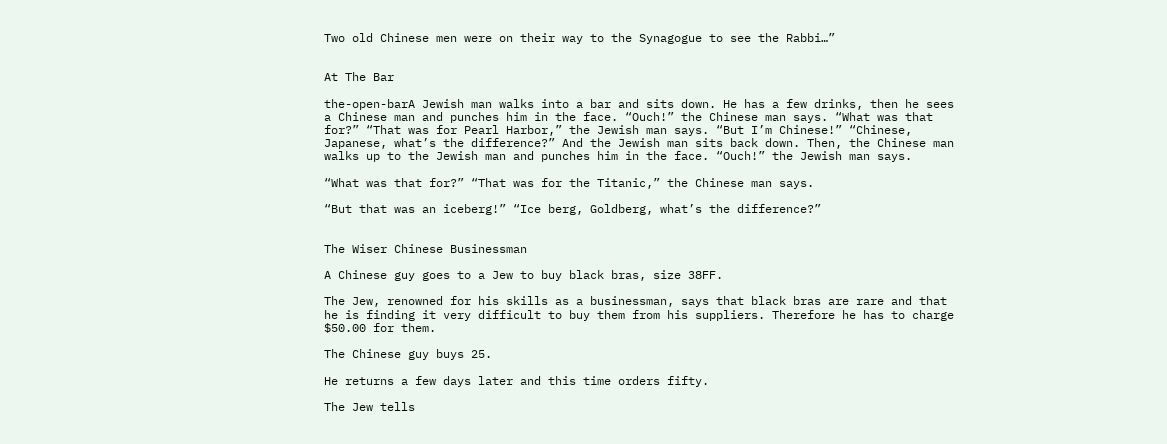Two old Chinese men were on their way to the Synagogue to see the Rabbi…”


At The Bar

the-open-barA Jewish man walks into a bar and sits down. He has a few drinks, then he sees a Chinese man and punches him in the face. “Ouch!” the Chinese man says. “What was that for?” “That was for Pearl Harbor,” the Jewish man says. “But I’m Chinese!” “Chinese, Japanese, what’s the difference?” And the Jewish man sits back down. Then, the Chinese man walks up to the Jewish man and punches him in the face. “Ouch!” the Jewish man says.

“What was that for?” “That was for the Titanic,” the Chinese man says.

“But that was an iceberg!” “Ice berg, Goldberg, what’s the difference?”


The Wiser Chinese Businessman

A Chinese guy goes to a Jew to buy black bras, size 38FF.

The Jew, renowned for his skills as a businessman, says that black bras are rare and that he is finding it very difficult to buy them from his suppliers. Therefore he has to charge $50.00 for them.

The Chinese guy buys 25.

He returns a few days later and this time orders fifty.

The Jew tells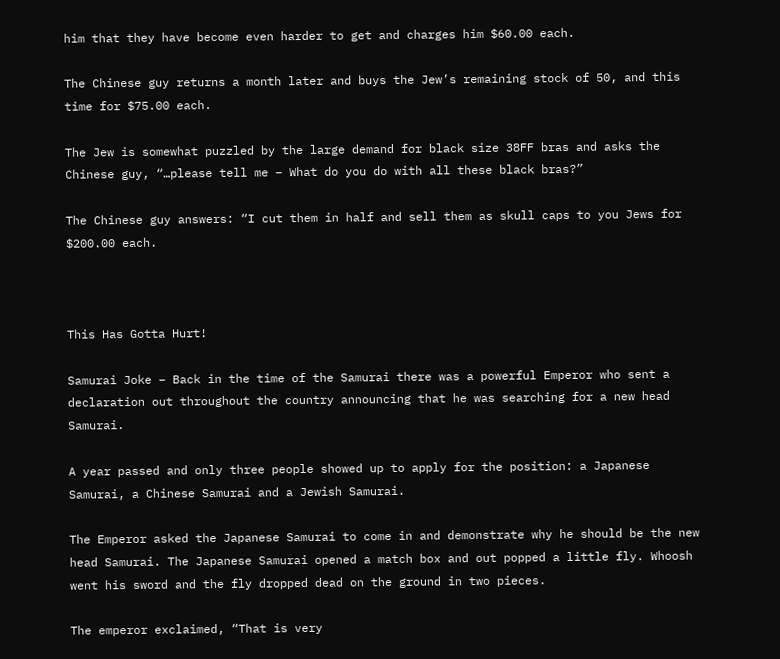him that they have become even harder to get and charges him $60.00 each.

The Chinese guy returns a month later and buys the Jew’s remaining stock of 50, and this time for $75.00 each.

The Jew is somewhat puzzled by the large demand for black size 38FF bras and asks the Chinese guy, “…please tell me – What do you do with all these black bras?”

The Chinese guy answers: “I cut them in half and sell them as skull caps to you Jews for $200.00 each.



This Has Gotta Hurt!

Samurai Joke – Back in the time of the Samurai there was a powerful Emperor who sent a declaration out throughout the country announcing that he was searching for a new head Samurai.

A year passed and only three people showed up to apply for the position: a Japanese Samurai, a Chinese Samurai and a Jewish Samurai.

The Emperor asked the Japanese Samurai to come in and demonstrate why he should be the new head Samurai. The Japanese Samurai opened a match box and out popped a little fly. Whoosh went his sword and the fly dropped dead on the ground in two pieces.

The emperor exclaimed, “That is very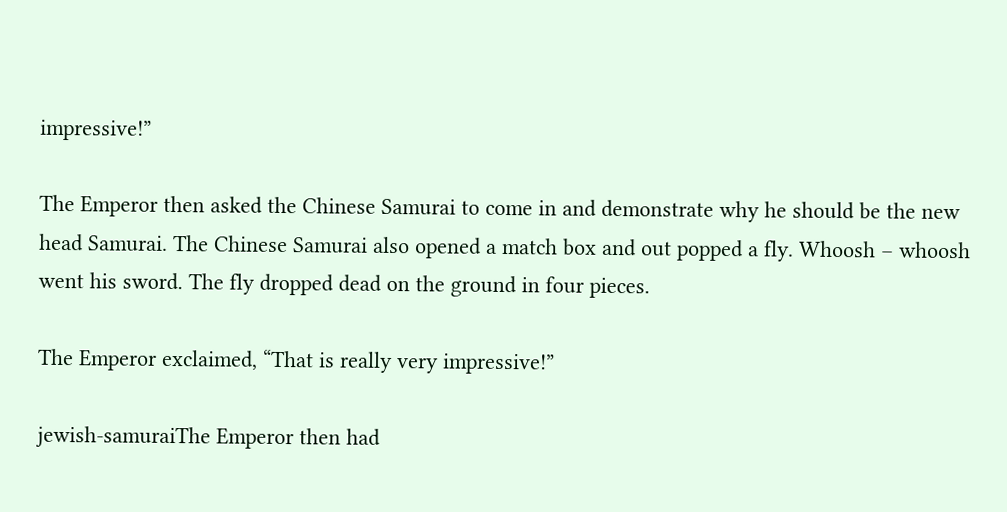impressive!”

The Emperor then asked the Chinese Samurai to come in and demonstrate why he should be the new head Samurai. The Chinese Samurai also opened a match box and out popped a fly. Whoosh – whoosh went his sword. The fly dropped dead on the ground in four pieces.

The Emperor exclaimed, “That is really very impressive!”

jewish-samuraiThe Emperor then had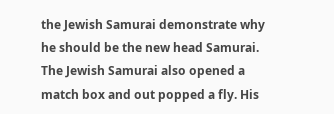the Jewish Samurai demonstrate why he should be the new head Samurai. The Jewish Samurai also opened a match box and out popped a fly. His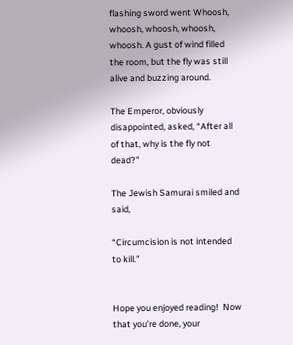flashing sword went Whoosh, whoosh, whoosh, whoosh, whoosh. A gust of wind filled the room, but the fly was still alive and buzzing around.

The Emperor, obviously disappointed, asked, “After all of that, why is the fly not dead?”

The Jewish Samurai smiled and said,

“Circumcision is not intended to kill.”


Hope you enjoyed reading!  Now that you’re done, your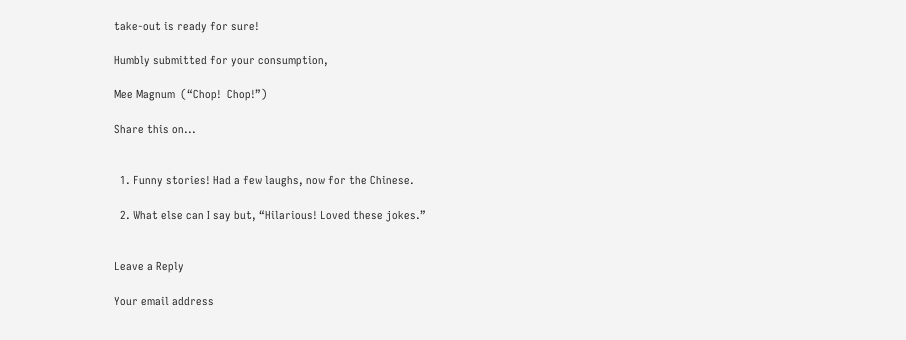take-out is ready for sure!

Humbly submitted for your consumption,

Mee Magnum  (“Chop!  Chop!”)

Share this on...


  1. Funny stories! Had a few laughs, now for the Chinese.

  2. What else can I say but, “Hilarious! Loved these jokes.”


Leave a Reply

Your email address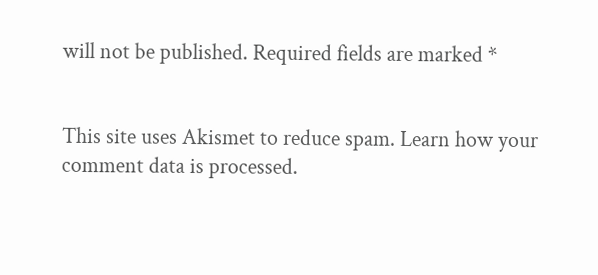will not be published. Required fields are marked *


This site uses Akismet to reduce spam. Learn how your comment data is processed.